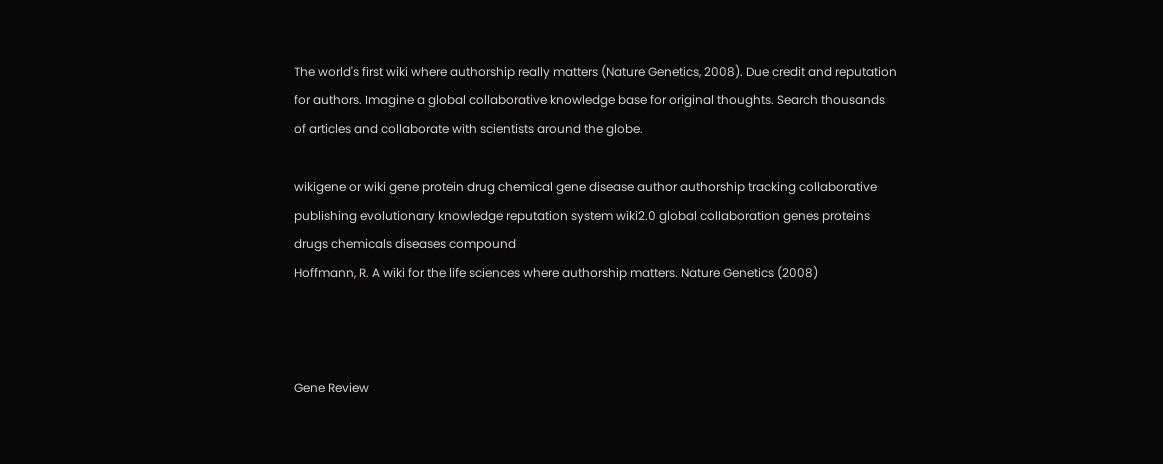The world's first wiki where authorship really matters (Nature Genetics, 2008). Due credit and reputation for authors. Imagine a global collaborative knowledge base for original thoughts. Search thousands of articles and collaborate with scientists around the globe.

wikigene or wiki gene protein drug chemical gene disease author authorship tracking collaborative publishing evolutionary knowledge reputation system wiki2.0 global collaboration genes proteins drugs chemicals diseases compound
Hoffmann, R. A wiki for the life sciences where authorship matters. Nature Genetics (2008)



Gene Review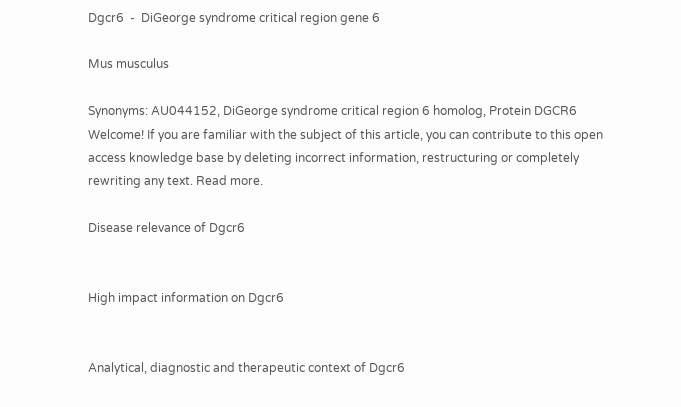Dgcr6  -  DiGeorge syndrome critical region gene 6

Mus musculus

Synonyms: AU044152, DiGeorge syndrome critical region 6 homolog, Protein DGCR6
Welcome! If you are familiar with the subject of this article, you can contribute to this open access knowledge base by deleting incorrect information, restructuring or completely rewriting any text. Read more.

Disease relevance of Dgcr6


High impact information on Dgcr6


Analytical, diagnostic and therapeutic context of Dgcr6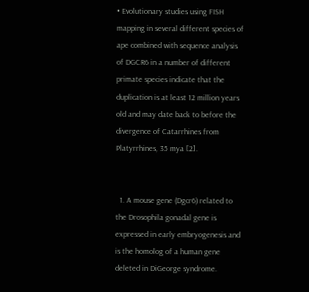• Evolutionary studies using FISH mapping in several different species of ape combined with sequence analysis of DGCR6 in a number of different primate species indicate that the duplication is at least 12 million years old and may date back to before the divergence of Catarrhines from Platyrrhines, 35 mya [2].


  1. A mouse gene (Dgcr6) related to the Drosophila gonadal gene is expressed in early embryogenesis and is the homolog of a human gene deleted in DiGeorge syndrome.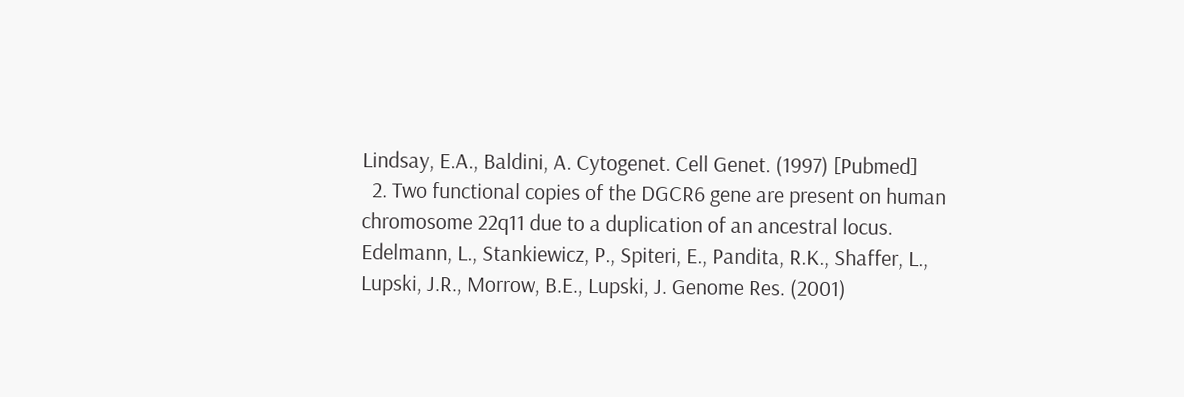Lindsay, E.A., Baldini, A. Cytogenet. Cell Genet. (1997) [Pubmed]
  2. Two functional copies of the DGCR6 gene are present on human chromosome 22q11 due to a duplication of an ancestral locus. Edelmann, L., Stankiewicz, P., Spiteri, E., Pandita, R.K., Shaffer, L., Lupski, J.R., Morrow, B.E., Lupski, J. Genome Res. (2001)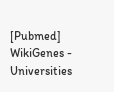[Pubmed]
WikiGenes - Universities